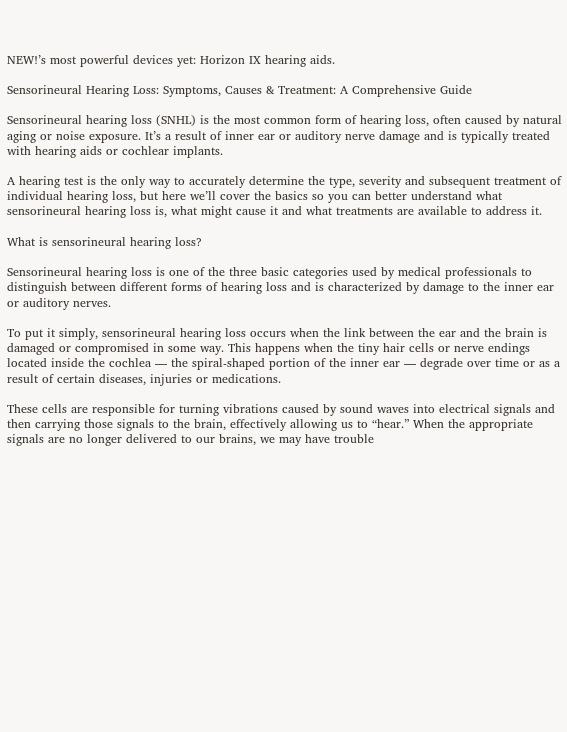NEW!’s most powerful devices yet: Horizon IX hearing aids.

Sensorineural Hearing Loss: Symptoms, Causes & Treatment: A Comprehensive Guide

Sensorineural hearing loss (SNHL) is the most common form of hearing loss, often caused by natural aging or noise exposure. It’s a result of inner ear or auditory nerve damage and is typically treated with hearing aids or cochlear implants.

A hearing test is the only way to accurately determine the type, severity and subsequent treatment of individual hearing loss, but here we’ll cover the basics so you can better understand what sensorineural hearing loss is, what might cause it and what treatments are available to address it.

What is sensorineural hearing loss?

Sensorineural hearing loss is one of the three basic categories used by medical professionals to distinguish between different forms of hearing loss and is characterized by damage to the inner ear or auditory nerves.

To put it simply, sensorineural hearing loss occurs when the link between the ear and the brain is damaged or compromised in some way. This happens when the tiny hair cells or nerve endings located inside the cochlea — the spiral-shaped portion of the inner ear — degrade over time or as a result of certain diseases, injuries or medications.

These cells are responsible for turning vibrations caused by sound waves into electrical signals and then carrying those signals to the brain, effectively allowing us to “hear.” When the appropriate signals are no longer delivered to our brains, we may have trouble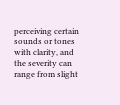perceiving certain sounds or tones with clarity, and the severity can range from slight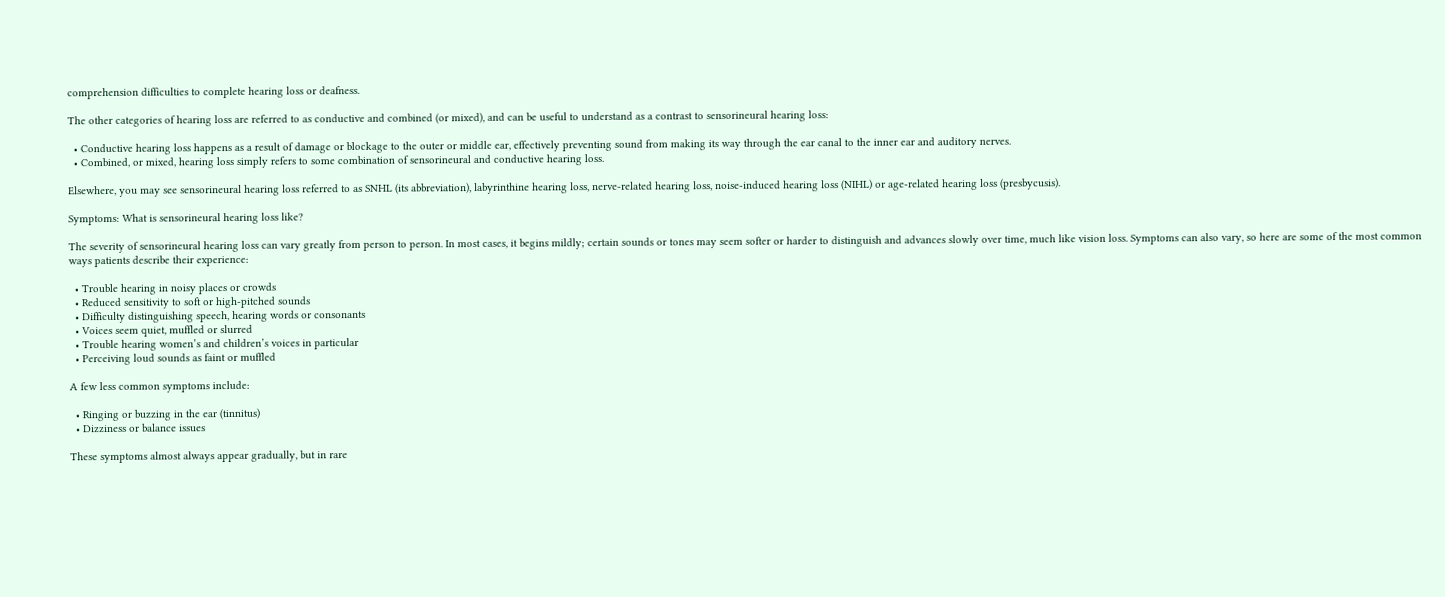comprehension difficulties to complete hearing loss or deafness.

The other categories of hearing loss are referred to as conductive and combined (or mixed), and can be useful to understand as a contrast to sensorineural hearing loss:

  • Conductive hearing loss happens as a result of damage or blockage to the outer or middle ear, effectively preventing sound from making its way through the ear canal to the inner ear and auditory nerves.
  • Combined, or mixed, hearing loss simply refers to some combination of sensorineural and conductive hearing loss.

Elsewhere, you may see sensorineural hearing loss referred to as SNHL (its abbreviation), labyrinthine hearing loss, nerve-related hearing loss, noise-induced hearing loss (NIHL) or age-related hearing loss (presbycusis).

Symptoms: What is sensorineural hearing loss like?

The severity of sensorineural hearing loss can vary greatly from person to person. In most cases, it begins mildly; certain sounds or tones may seem softer or harder to distinguish and advances slowly over time, much like vision loss. Symptoms can also vary, so here are some of the most common ways patients describe their experience:

  • Trouble hearing in noisy places or crowds
  • Reduced sensitivity to soft or high-pitched sounds
  • Difficulty distinguishing speech, hearing words or consonants
  • Voices seem quiet, muffled or slurred
  • Trouble hearing women’s and children’s voices in particular
  • Perceiving loud sounds as faint or muffled

A few less common symptoms include:

  • Ringing or buzzing in the ear (tinnitus)
  • Dizziness or balance issues

These symptoms almost always appear gradually, but in rare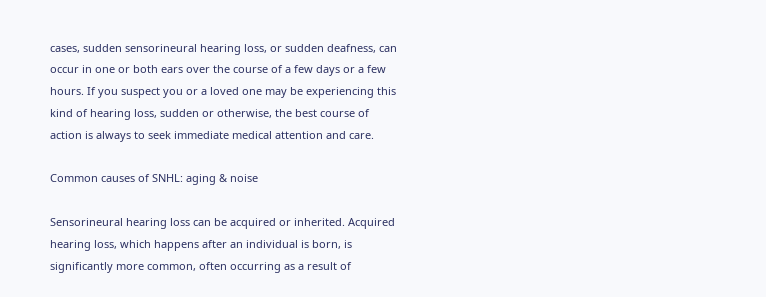cases, sudden sensorineural hearing loss, or sudden deafness, can occur in one or both ears over the course of a few days or a few hours. If you suspect you or a loved one may be experiencing this kind of hearing loss, sudden or otherwise, the best course of action is always to seek immediate medical attention and care.

Common causes of SNHL: aging & noise

Sensorineural hearing loss can be acquired or inherited. Acquired hearing loss, which happens after an individual is born, is significantly more common, often occurring as a result of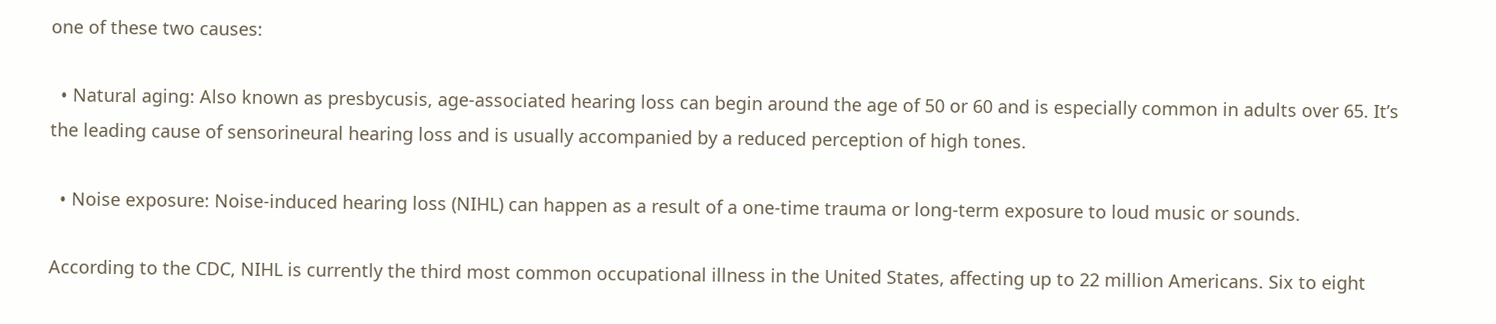one of these two causes:

  • Natural aging: Also known as presbycusis, age-associated hearing loss can begin around the age of 50 or 60 and is especially common in adults over 65. It’s the leading cause of sensorineural hearing loss and is usually accompanied by a reduced perception of high tones.

  • Noise exposure: Noise-induced hearing loss (NIHL) can happen as a result of a one-time trauma or long-term exposure to loud music or sounds.

According to the CDC, NIHL is currently the third most common occupational illness in the United States, affecting up to 22 million Americans. Six to eight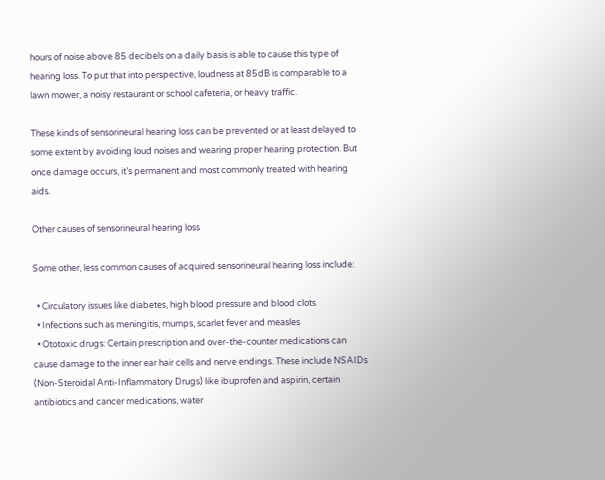hours of noise above 85 decibels on a daily basis is able to cause this type of hearing loss. To put that into perspective, loudness at 85dB is comparable to a lawn mower, a noisy restaurant or school cafeteria, or heavy traffic.

These kinds of sensorineural hearing loss can be prevented or at least delayed to some extent by avoiding loud noises and wearing proper hearing protection. But once damage occurs, it’s permanent and most commonly treated with hearing aids.

Other causes of sensorineural hearing loss

Some other, less common causes of acquired sensorineural hearing loss include:

  • Circulatory issues like diabetes, high blood pressure and blood clots
  • Infections such as meningitis, mumps, scarlet fever and measles
  • Ototoxic drugs: Certain prescription and over-the-counter medications can cause damage to the inner ear hair cells and nerve endings. These include NSAIDs (Non-Steroidal Anti-Inflammatory Drugs) like ibuprofen and aspirin, certain antibiotics and cancer medications, water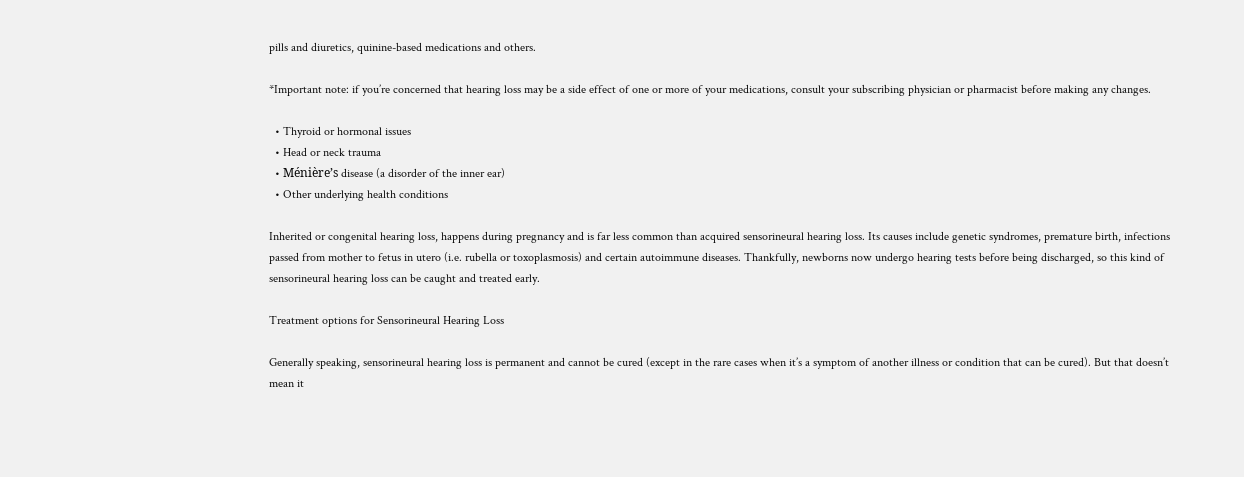pills and diuretics, quinine-based medications and others.

*Important note: if you’re concerned that hearing loss may be a side effect of one or more of your medications, consult your subscribing physician or pharmacist before making any changes.

  • Thyroid or hormonal issues
  • Head or neck trauma
  • Ménière’s disease (a disorder of the inner ear)
  • Other underlying health conditions

Inherited or congenital hearing loss, happens during pregnancy and is far less common than acquired sensorineural hearing loss. Its causes include genetic syndromes, premature birth, infections passed from mother to fetus in utero (i.e. rubella or toxoplasmosis) and certain autoimmune diseases. Thankfully, newborns now undergo hearing tests before being discharged, so this kind of sensorineural hearing loss can be caught and treated early.

Treatment options for Sensorineural Hearing Loss

Generally speaking, sensorineural hearing loss is permanent and cannot be cured (except in the rare cases when it’s a symptom of another illness or condition that can be cured). But that doesn’t mean it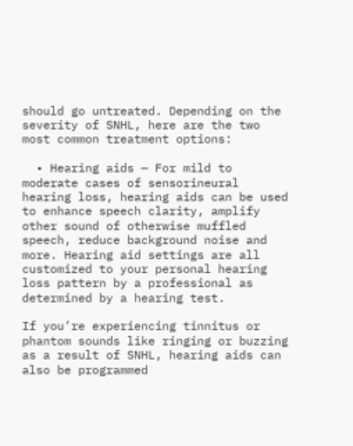should go untreated. Depending on the severity of SNHL, here are the two most common treatment options:

  • Hearing aids — For mild to moderate cases of sensorineural hearing loss, hearing aids can be used to enhance speech clarity, amplify other sound of otherwise muffled speech, reduce background noise and more. Hearing aid settings are all customized to your personal hearing loss pattern by a professional as determined by a hearing test.

If you’re experiencing tinnitus or phantom sounds like ringing or buzzing as a result of SNHL, hearing aids can also be programmed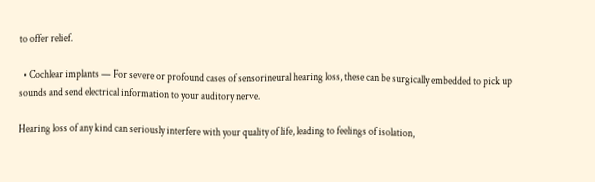to offer relief.

  • Cochlear implants — For severe or profound cases of sensorineural hearing loss, these can be surgically embedded to pick up sounds and send electrical information to your auditory nerve.

Hearing loss of any kind can seriously interfere with your quality of life, leading to feelings of isolation,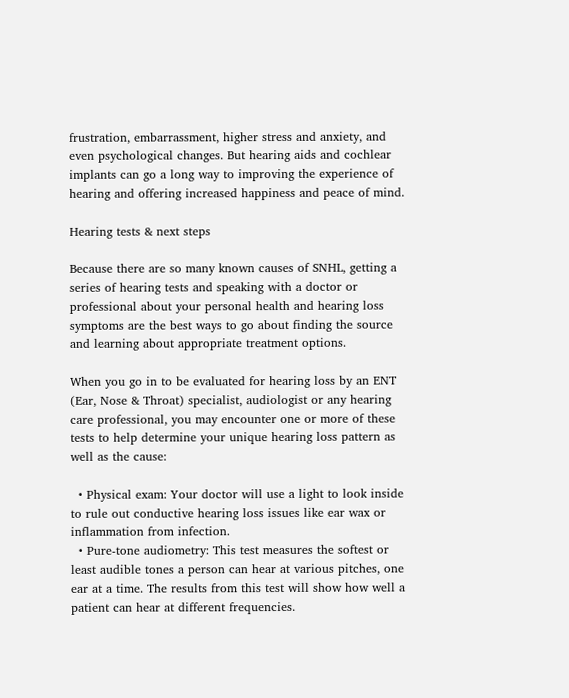frustration, embarrassment, higher stress and anxiety, and even psychological changes. But hearing aids and cochlear implants can go a long way to improving the experience of hearing and offering increased happiness and peace of mind.

Hearing tests & next steps

Because there are so many known causes of SNHL, getting a series of hearing tests and speaking with a doctor or professional about your personal health and hearing loss symptoms are the best ways to go about finding the source and learning about appropriate treatment options.

When you go in to be evaluated for hearing loss by an ENT (Ear, Nose & Throat) specialist, audiologist or any hearing care professional, you may encounter one or more of these tests to help determine your unique hearing loss pattern as well as the cause:

  • Physical exam: Your doctor will use a light to look inside to rule out conductive hearing loss issues like ear wax or inflammation from infection.
  • Pure-tone audiometry: This test measures the softest or least audible tones a person can hear at various pitches, one ear at a time. The results from this test will show how well a patient can hear at different frequencies.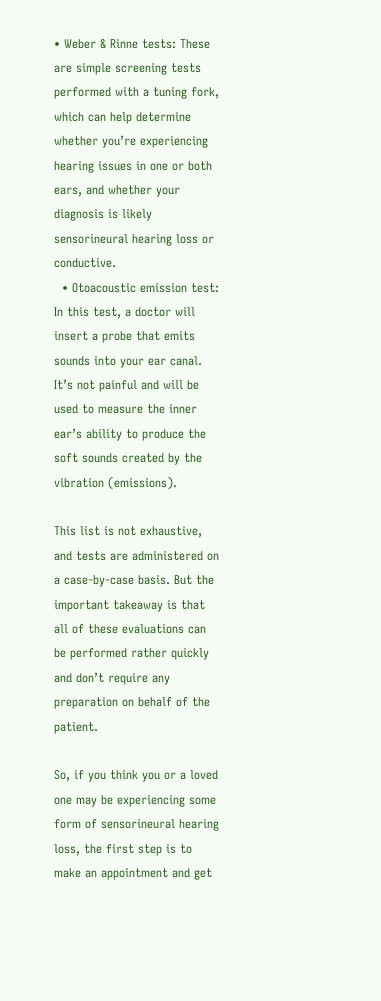• Weber & Rinne tests: These are simple screening tests performed with a tuning fork, which can help determine whether you’re experiencing hearing issues in one or both ears, and whether your diagnosis is likely sensorineural hearing loss or conductive.
  • Otoacoustic emission test: In this test, a doctor will insert a probe that emits sounds into your ear canal. It’s not painful and will be used to measure the inner ear’s ability to produce the soft sounds created by the vibration (emissions).

This list is not exhaustive, and tests are administered on a case-by-case basis. But the important takeaway is that all of these evaluations can be performed rather quickly and don’t require any preparation on behalf of the patient.

So, if you think you or a loved one may be experiencing some form of sensorineural hearing loss, the first step is to make an appointment and get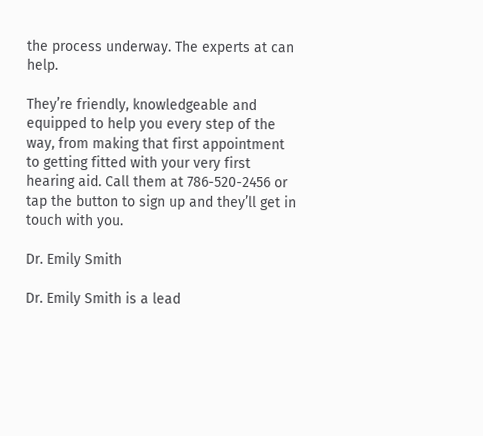the process underway. The experts at can help.

They’re friendly, knowledgeable and equipped to help you every step of the way, from making that first appointment to getting fitted with your very first hearing aid. Call them at 786-520-2456 or tap the button to sign up and they’ll get in touch with you.

Dr. Emily Smith

Dr. Emily Smith is a lead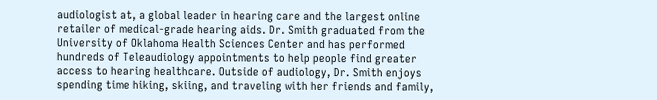audiologist at, a global leader in hearing care and the largest online retailer of medical-grade hearing aids. Dr. Smith graduated from the University of Oklahoma Health Sciences Center and has performed hundreds of Teleaudiology appointments to help people find greater access to hearing healthcare. Outside of audiology, Dr. Smith enjoys spending time hiking, skiing, and traveling with her friends and family,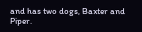and has two dogs, Baxter and Piper.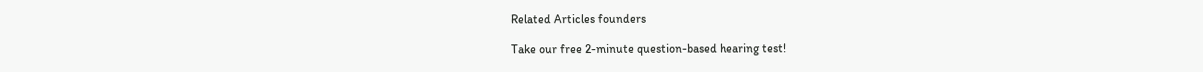Related Articles founders

Take our free 2-minute question-based hearing test!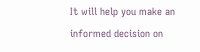It will help you make an informed decision on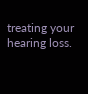treating your hearing loss.